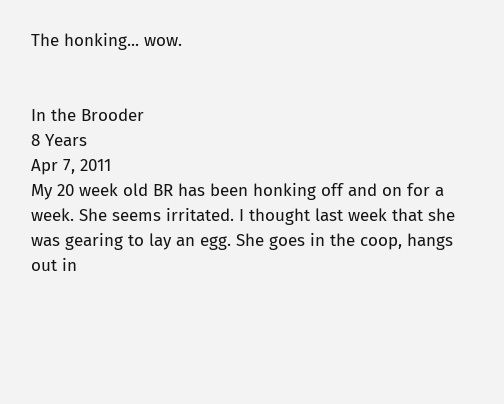The honking... wow.


In the Brooder
8 Years
Apr 7, 2011
My 20 week old BR has been honking off and on for a week. She seems irritated. I thought last week that she was gearing to lay an egg. She goes in the coop, hangs out in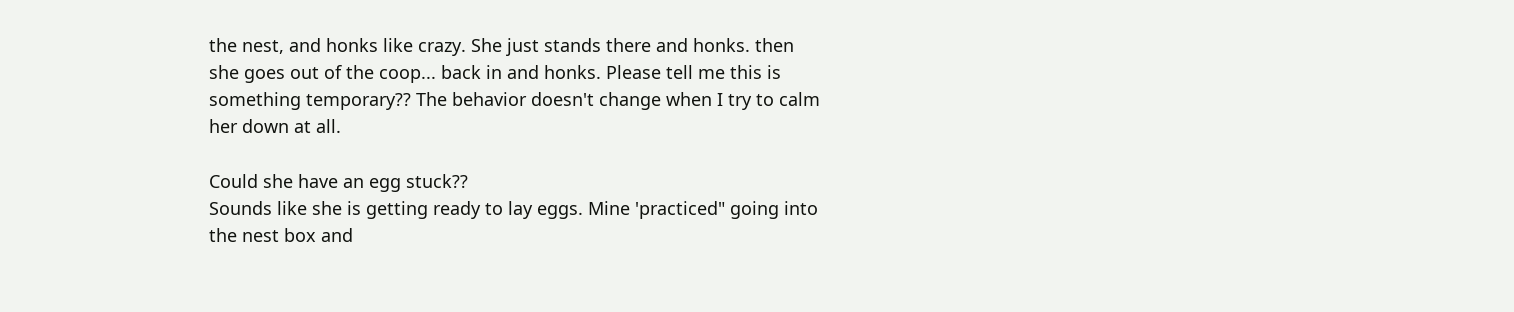the nest, and honks like crazy. She just stands there and honks. then she goes out of the coop... back in and honks. Please tell me this is something temporary?? The behavior doesn't change when I try to calm her down at all.

Could she have an egg stuck??
Sounds like she is getting ready to lay eggs. Mine 'practiced" going into the nest box and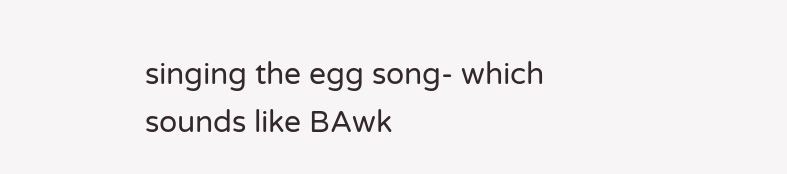singing the egg song- which sounds like BAwk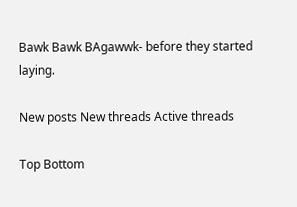Bawk Bawk BAgawwk- before they started laying.

New posts New threads Active threads

Top Bottom